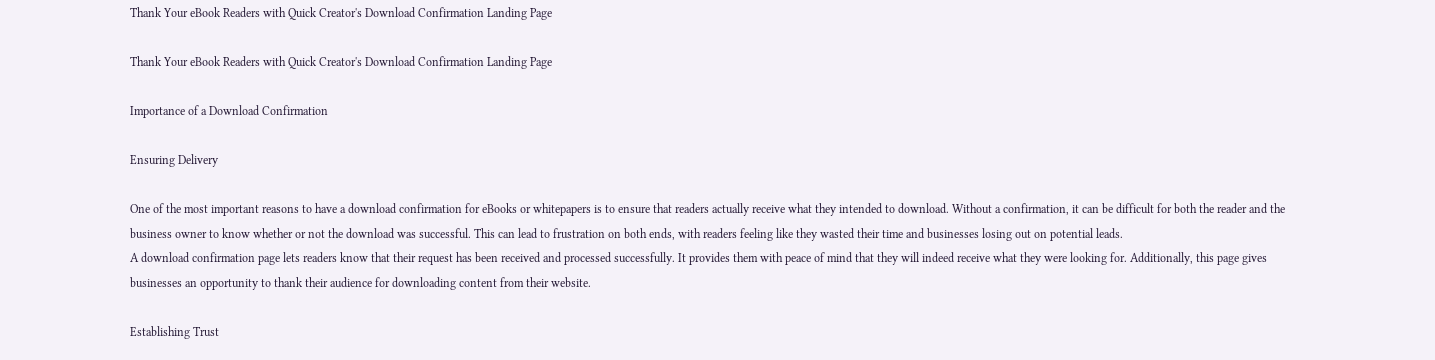Thank Your eBook Readers with Quick Creator's Download Confirmation Landing Page

Thank Your eBook Readers with Quick Creator's Download Confirmation Landing Page

Importance of a Download Confirmation

Ensuring Delivery

One of the most important reasons to have a download confirmation for eBooks or whitepapers is to ensure that readers actually receive what they intended to download. Without a confirmation, it can be difficult for both the reader and the business owner to know whether or not the download was successful. This can lead to frustration on both ends, with readers feeling like they wasted their time and businesses losing out on potential leads.
A download confirmation page lets readers know that their request has been received and processed successfully. It provides them with peace of mind that they will indeed receive what they were looking for. Additionally, this page gives businesses an opportunity to thank their audience for downloading content from their website.

Establishing Trust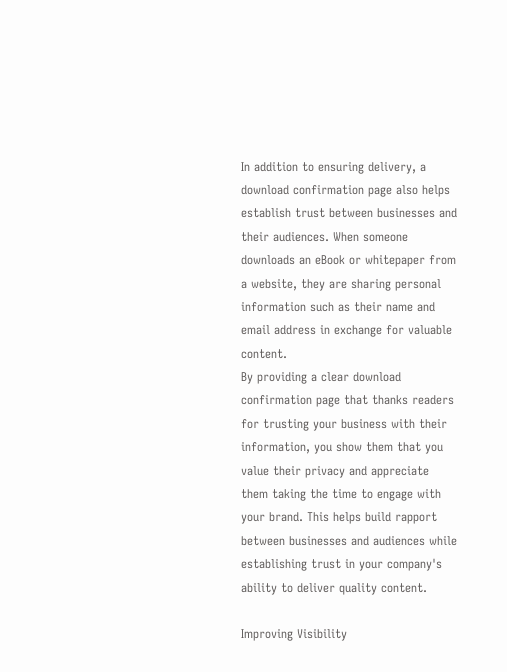In addition to ensuring delivery, a download confirmation page also helps establish trust between businesses and their audiences. When someone downloads an eBook or whitepaper from a website, they are sharing personal information such as their name and email address in exchange for valuable content.
By providing a clear download confirmation page that thanks readers for trusting your business with their information, you show them that you value their privacy and appreciate them taking the time to engage with your brand. This helps build rapport between businesses and audiences while establishing trust in your company's ability to deliver quality content.

Improving Visibility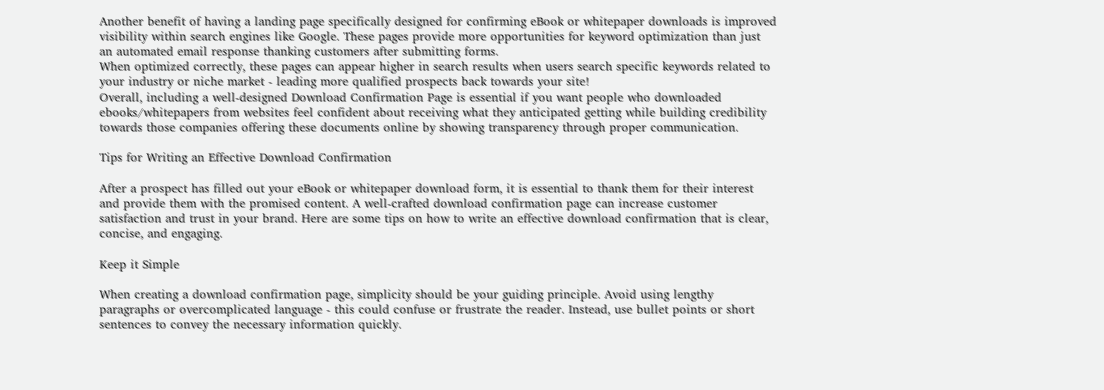Another benefit of having a landing page specifically designed for confirming eBook or whitepaper downloads is improved visibility within search engines like Google. These pages provide more opportunities for keyword optimization than just an automated email response thanking customers after submitting forms.
When optimized correctly, these pages can appear higher in search results when users search specific keywords related to your industry or niche market - leading more qualified prospects back towards your site!
Overall, including a well-designed Download Confirmation Page is essential if you want people who downloaded ebooks/whitepapers from websites feel confident about receiving what they anticipated getting while building credibility towards those companies offering these documents online by showing transparency through proper communication.

Tips for Writing an Effective Download Confirmation

After a prospect has filled out your eBook or whitepaper download form, it is essential to thank them for their interest and provide them with the promised content. A well-crafted download confirmation page can increase customer satisfaction and trust in your brand. Here are some tips on how to write an effective download confirmation that is clear, concise, and engaging.

Keep it Simple

When creating a download confirmation page, simplicity should be your guiding principle. Avoid using lengthy paragraphs or overcomplicated language - this could confuse or frustrate the reader. Instead, use bullet points or short sentences to convey the necessary information quickly.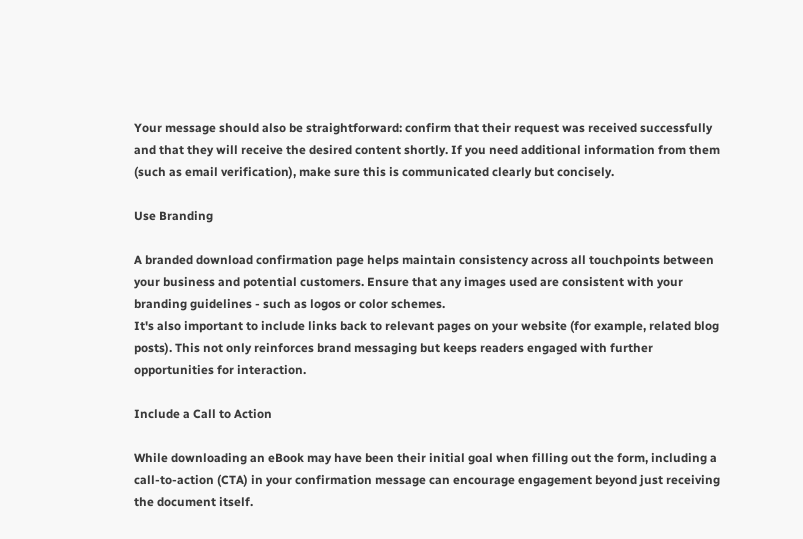Your message should also be straightforward: confirm that their request was received successfully and that they will receive the desired content shortly. If you need additional information from them (such as email verification), make sure this is communicated clearly but concisely.

Use Branding

A branded download confirmation page helps maintain consistency across all touchpoints between your business and potential customers. Ensure that any images used are consistent with your branding guidelines - such as logos or color schemes.
It's also important to include links back to relevant pages on your website (for example, related blog posts). This not only reinforces brand messaging but keeps readers engaged with further opportunities for interaction.

Include a Call to Action

While downloading an eBook may have been their initial goal when filling out the form, including a call-to-action (CTA) in your confirmation message can encourage engagement beyond just receiving the document itself.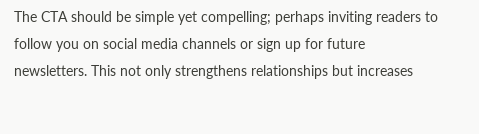The CTA should be simple yet compelling; perhaps inviting readers to follow you on social media channels or sign up for future newsletters. This not only strengthens relationships but increases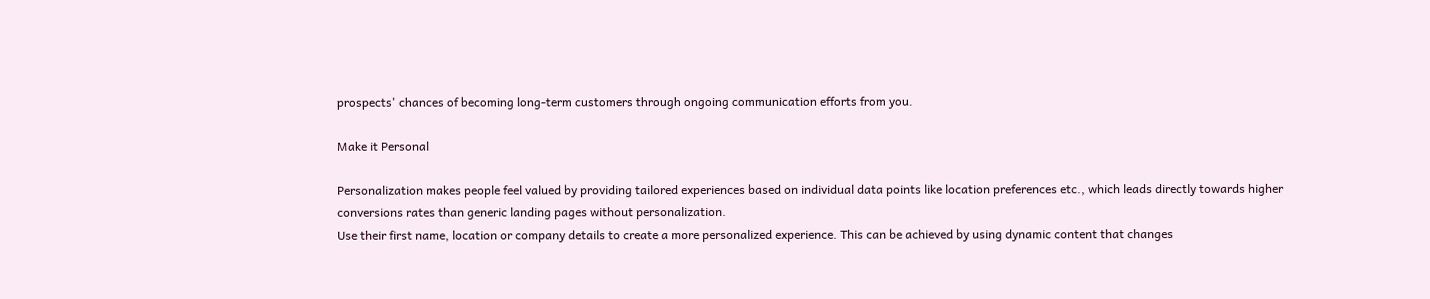prospects' chances of becoming long-term customers through ongoing communication efforts from you.

Make it Personal

Personalization makes people feel valued by providing tailored experiences based on individual data points like location preferences etc., which leads directly towards higher conversions rates than generic landing pages without personalization.
Use their first name, location or company details to create a more personalized experience. This can be achieved by using dynamic content that changes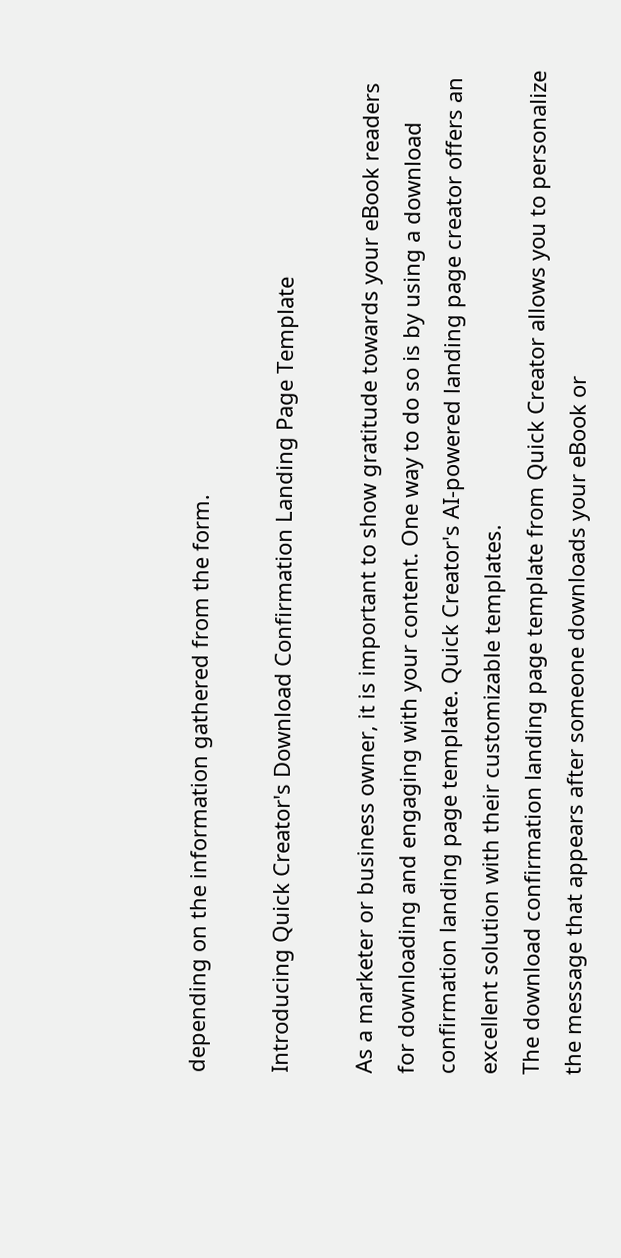depending on the information gathered from the form.

Introducing Quick Creator's Download Confirmation Landing Page Template

As a marketer or business owner, it is important to show gratitude towards your eBook readers for downloading and engaging with your content. One way to do so is by using a download confirmation landing page template. Quick Creator's AI-powered landing page creator offers an excellent solution with their customizable templates.
The download confirmation landing page template from Quick Creator allows you to personalize the message that appears after someone downloads your eBook or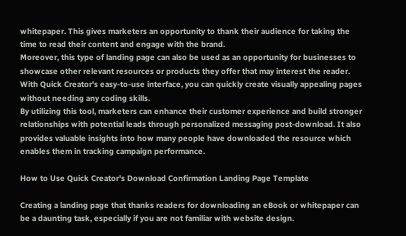whitepaper. This gives marketers an opportunity to thank their audience for taking the time to read their content and engage with the brand.
Moreover, this type of landing page can also be used as an opportunity for businesses to showcase other relevant resources or products they offer that may interest the reader. With Quick Creator's easy-to-use interface, you can quickly create visually appealing pages without needing any coding skills.
By utilizing this tool, marketers can enhance their customer experience and build stronger relationships with potential leads through personalized messaging post-download. It also provides valuable insights into how many people have downloaded the resource which enables them in tracking campaign performance.

How to Use Quick Creator's Download Confirmation Landing Page Template

Creating a landing page that thanks readers for downloading an eBook or whitepaper can be a daunting task, especially if you are not familiar with website design.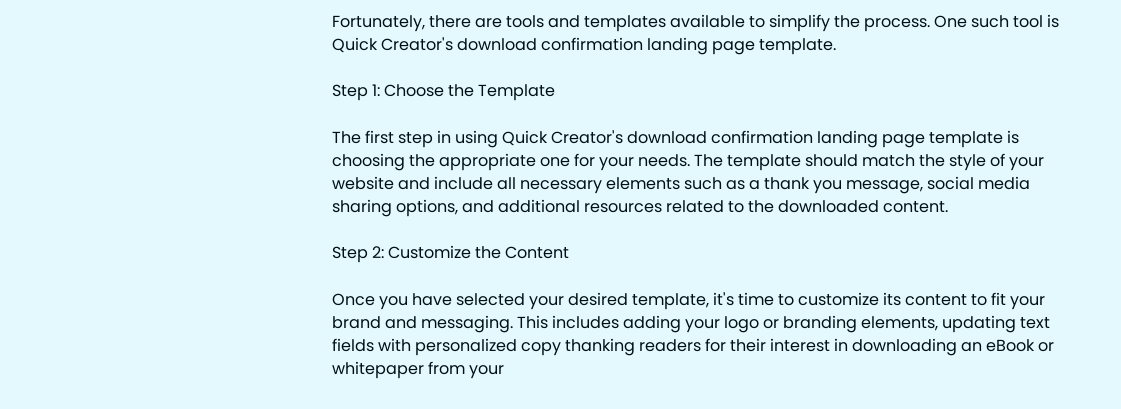Fortunately, there are tools and templates available to simplify the process. One such tool is Quick Creator's download confirmation landing page template.

Step 1: Choose the Template

The first step in using Quick Creator's download confirmation landing page template is choosing the appropriate one for your needs. The template should match the style of your website and include all necessary elements such as a thank you message, social media sharing options, and additional resources related to the downloaded content.

Step 2: Customize the Content

Once you have selected your desired template, it's time to customize its content to fit your brand and messaging. This includes adding your logo or branding elements, updating text fields with personalized copy thanking readers for their interest in downloading an eBook or whitepaper from your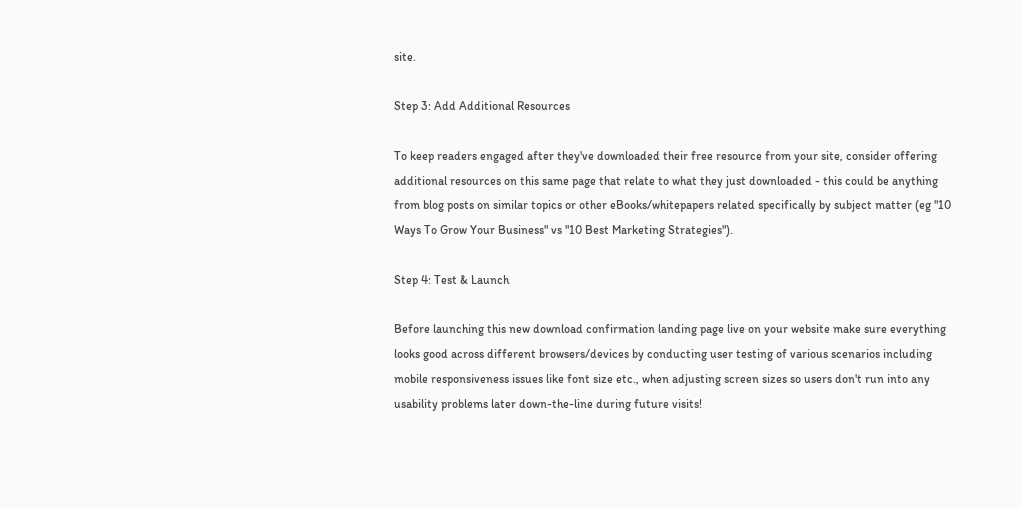site.

Step 3: Add Additional Resources

To keep readers engaged after they've downloaded their free resource from your site, consider offering additional resources on this same page that relate to what they just downloaded - this could be anything from blog posts on similar topics or other eBooks/whitepapers related specifically by subject matter (eg "10 Ways To Grow Your Business" vs "10 Best Marketing Strategies").

Step 4: Test & Launch

Before launching this new download confirmation landing page live on your website make sure everything looks good across different browsers/devices by conducting user testing of various scenarios including mobile responsiveness issues like font size etc., when adjusting screen sizes so users don't run into any usability problems later down-the-line during future visits!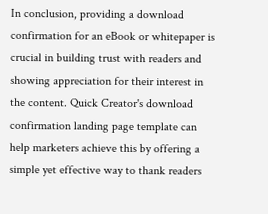In conclusion, providing a download confirmation for an eBook or whitepaper is crucial in building trust with readers and showing appreciation for their interest in the content. Quick Creator's download confirmation landing page template can help marketers achieve this by offering a simple yet effective way to thank readers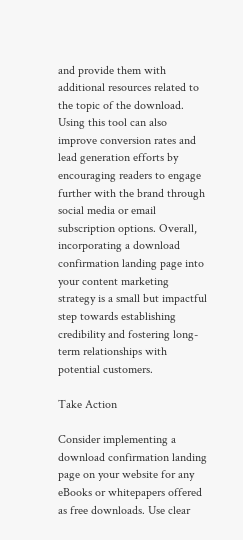and provide them with additional resources related to the topic of the download. Using this tool can also improve conversion rates and lead generation efforts by encouraging readers to engage further with the brand through social media or email subscription options. Overall, incorporating a download confirmation landing page into your content marketing strategy is a small but impactful step towards establishing credibility and fostering long-term relationships with potential customers.

Take Action

Consider implementing a download confirmation landing page on your website for any eBooks or whitepapers offered as free downloads. Use clear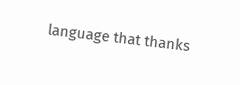language that thanks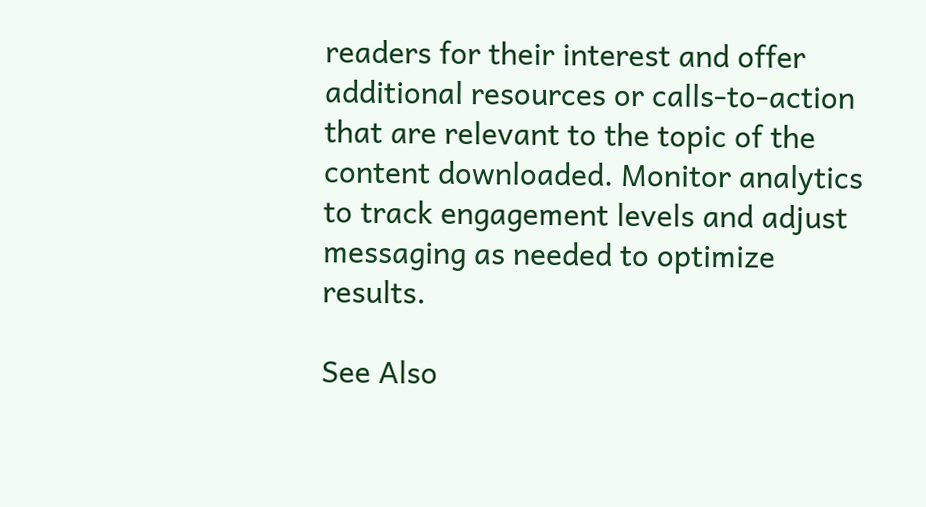readers for their interest and offer additional resources or calls-to-action that are relevant to the topic of the content downloaded. Monitor analytics to track engagement levels and adjust messaging as needed to optimize results.

See Also